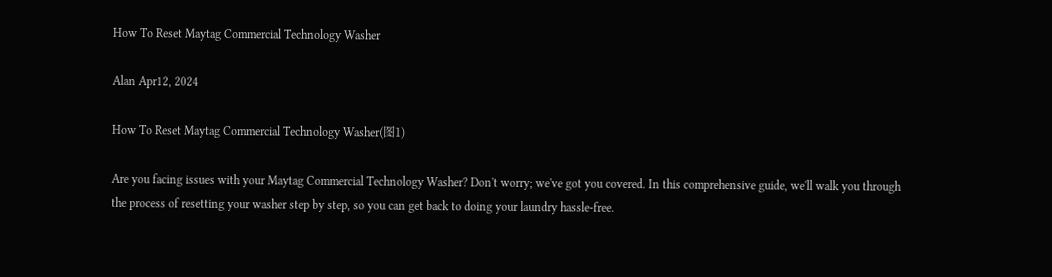How To Reset Maytag Commercial Technology Washer

Alan Apr12, 2024

How To Reset Maytag Commercial Technology Washer(图1)

Are you facing issues with your Maytag Commercial Technology Washer? Don't worry; we've got you covered. In this comprehensive guide, we'll walk you through the process of resetting your washer step by step, so you can get back to doing your laundry hassle-free.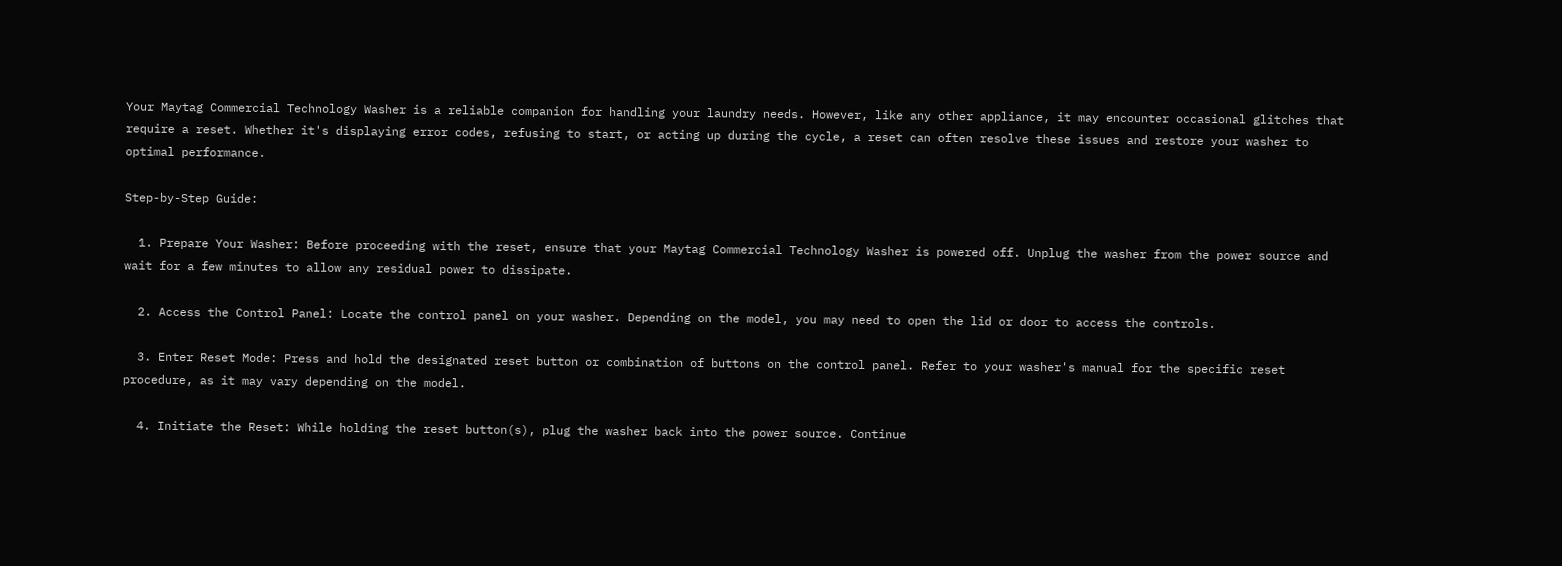Your Maytag Commercial Technology Washer is a reliable companion for handling your laundry needs. However, like any other appliance, it may encounter occasional glitches that require a reset. Whether it's displaying error codes, refusing to start, or acting up during the cycle, a reset can often resolve these issues and restore your washer to optimal performance.

Step-by-Step Guide:

  1. Prepare Your Washer: Before proceeding with the reset, ensure that your Maytag Commercial Technology Washer is powered off. Unplug the washer from the power source and wait for a few minutes to allow any residual power to dissipate.

  2. Access the Control Panel: Locate the control panel on your washer. Depending on the model, you may need to open the lid or door to access the controls.

  3. Enter Reset Mode: Press and hold the designated reset button or combination of buttons on the control panel. Refer to your washer's manual for the specific reset procedure, as it may vary depending on the model.

  4. Initiate the Reset: While holding the reset button(s), plug the washer back into the power source. Continue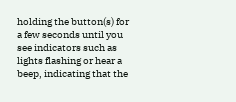holding the button(s) for a few seconds until you see indicators such as lights flashing or hear a beep, indicating that the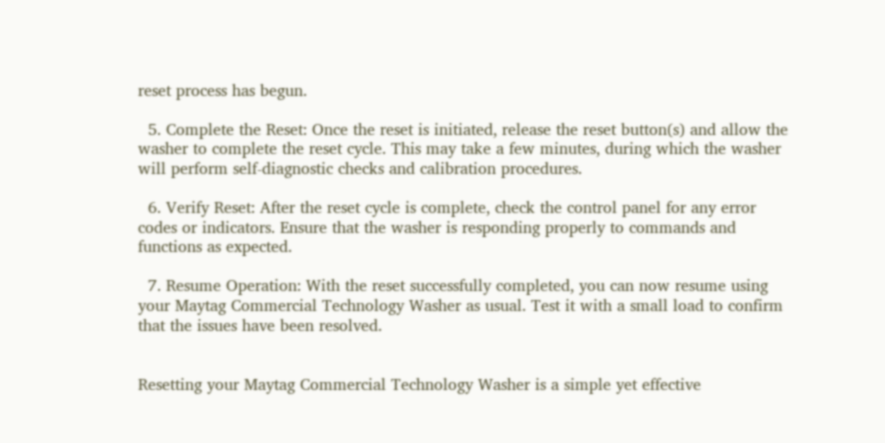reset process has begun.

  5. Complete the Reset: Once the reset is initiated, release the reset button(s) and allow the washer to complete the reset cycle. This may take a few minutes, during which the washer will perform self-diagnostic checks and calibration procedures.

  6. Verify Reset: After the reset cycle is complete, check the control panel for any error codes or indicators. Ensure that the washer is responding properly to commands and functions as expected.

  7. Resume Operation: With the reset successfully completed, you can now resume using your Maytag Commercial Technology Washer as usual. Test it with a small load to confirm that the issues have been resolved.


Resetting your Maytag Commercial Technology Washer is a simple yet effective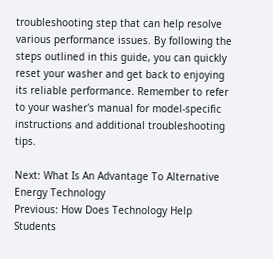troubleshooting step that can help resolve various performance issues. By following the steps outlined in this guide, you can quickly reset your washer and get back to enjoying its reliable performance. Remember to refer to your washer's manual for model-specific instructions and additional troubleshooting tips.

Next: What Is An Advantage To Alternative Energy Technology
Previous: How Does Technology Help Students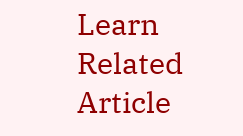Learn
Related Article